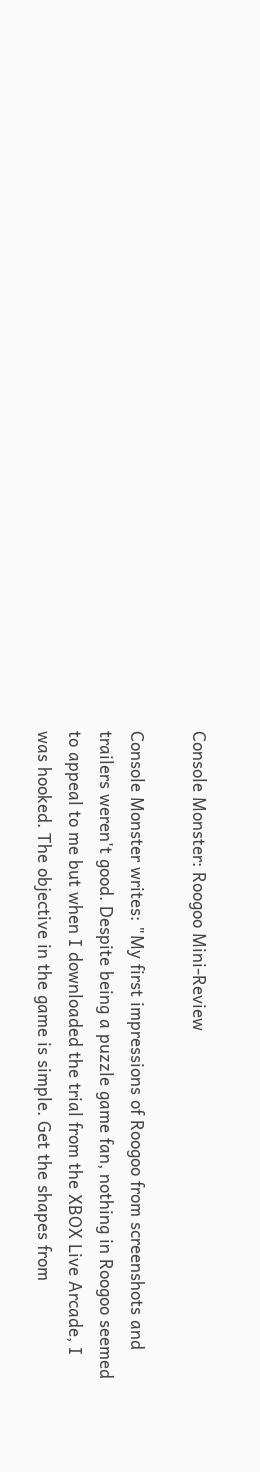Console Monster: Roogoo Mini-Review

Console Monster writes: "My first impressions of Roogoo from screenshots and trailers weren't good. Despite being a puzzle game fan, nothing in Roogoo seemed to appeal to me but when I downloaded the trial from the XBOX Live Arcade, I was hooked. The objective in the game is simple. Get the shapes from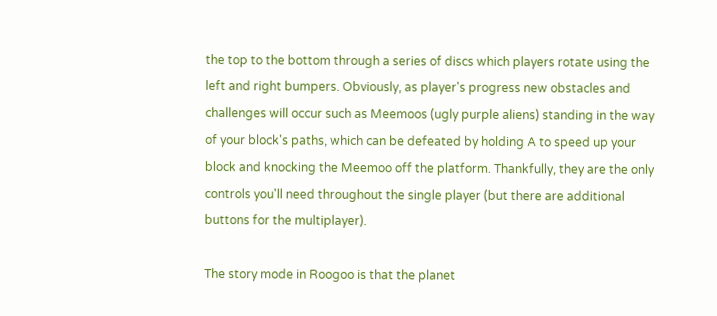the top to the bottom through a series of discs which players rotate using the left and right bumpers. Obviously, as player's progress new obstacles and challenges will occur such as Meemoos (ugly purple aliens) standing in the way of your block's paths, which can be defeated by holding A to speed up your block and knocking the Meemoo off the platform. Thankfully, they are the only controls you'll need throughout the single player (but there are additional buttons for the multiplayer).

The story mode in Roogoo is that the planet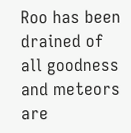Roo has been drained of all goodness and meteors are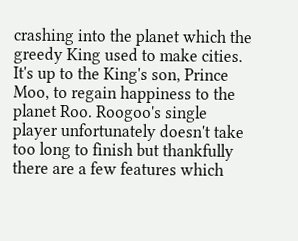crashing into the planet which the greedy King used to make cities. It's up to the King's son, Prince Moo, to regain happiness to the planet Roo. Roogoo's single player unfortunately doesn't take too long to finish but thankfully there are a few features which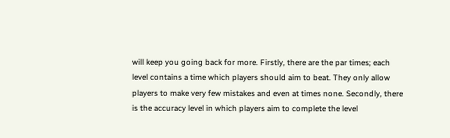will keep you going back for more. Firstly, there are the par times; each level contains a time which players should aim to beat. They only allow players to make very few mistakes and even at times none. Secondly, there is the accuracy level in which players aim to complete the level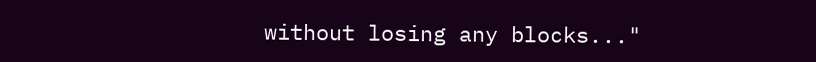without losing any blocks..."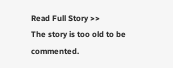Read Full Story >>
The story is too old to be commented.